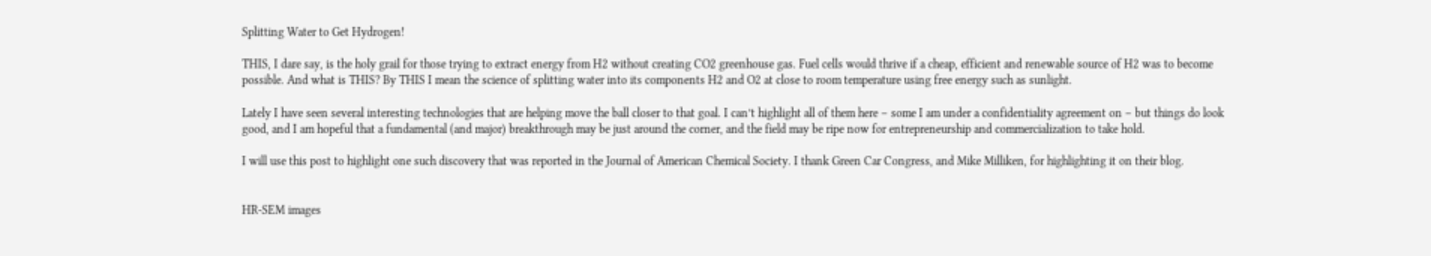Splitting Water to Get Hydrogen!

THIS, I dare say, is the holy grail for those trying to extract energy from H2 without creating CO2 greenhouse gas. Fuel cells would thrive if a cheap, efficient and renewable source of H2 was to become possible. And what is THIS? By THIS I mean the science of splitting water into its components H2 and O2 at close to room temperature using free energy such as sunlight.

Lately I have seen several interesting technologies that are helping move the ball closer to that goal. I can’t highlight all of them here – some I am under a confidentiality agreement on – but things do look good, and I am hopeful that a fundamental (and major) breakthrough may be just around the corner, and the field may be ripe now for entrepreneurship and commercialization to take hold.

I will use this post to highlight one such discovery that was reported in the Journal of American Chemical Society. I thank Green Car Congress, and Mike Milliken, for highlighting it on their blog.


HR-SEM images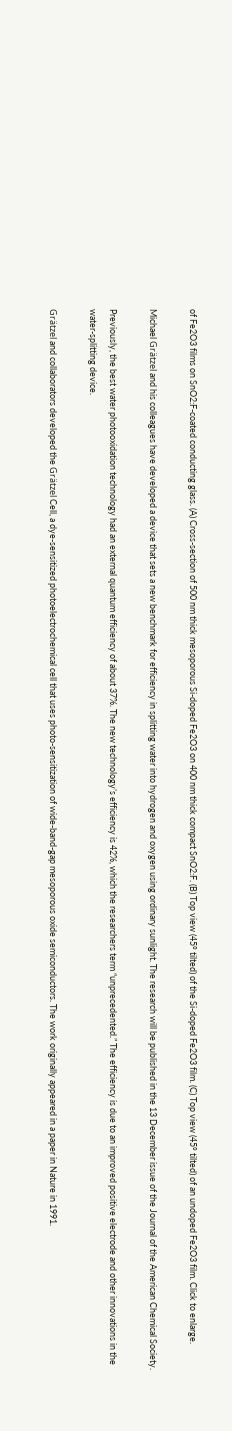of Fe2O3 films on SnO2:F-coated conducting glass. (A) Cross-section of 500 nm thick mesoporous Si-doped Fe2O3 on 400 nm thick compact SnO2:F. (B) Top view (45° tilted) of the Si-doped Fe2O3 film. (C) Top view (45° tilted) of an undoped Fe2O3 film. Click to enlarge.

Michael Grätzel and his colleagues have developed a device that sets a new benchmark for efficiency in splitting water into hydrogen and oxygen using ordinary sunlight. The research will be published in the 13 December issue of the Journal of the American Chemical Society.

Previously, the best water photooxidation technology had an external quantum efficiency of about 37%. The new technology’s efficiency is 42%, which the researchers term “unprecedented.” The efficiency is due to an improved positive electrode and other innovations in the water-splitting device.

Grätzel and collaborators developed the Grätzel Cell, a dye-sensitized photoelectrochemical cell that uses photo-sensitization of wide-band-gap mesoporous oxide semiconductors. The work originally appeared in a paper in Nature in 1991.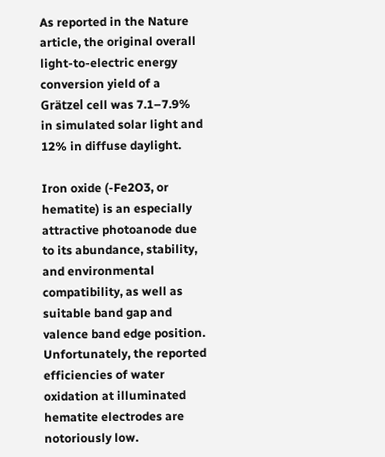As reported in the Nature article, the original overall light-to-electric energy conversion yield of a Grätzel cell was 7.1–7.9% in simulated solar light and 12% in diffuse daylight.

Iron oxide (-Fe2O3, or hematite) is an especially attractive photoanode due to its abundance, stability, and environmental compatibility, as well as suitable band gap and valence band edge position. Unfortunately, the reported efficiencies of water oxidation at illuminated hematite electrodes are notoriously low.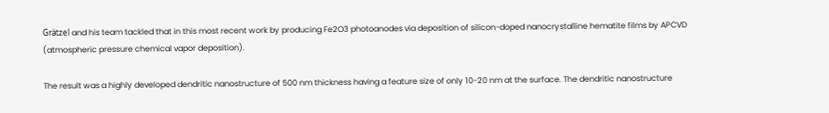Grätzel and his team tackled that in this most recent work by producing Fe2O3 photoanodes via deposition of silicon-doped nanocrystalline hematite films by APCVD (atmospheric pressure chemical vapor deposition).

The result was a highly developed dendritic nanostructure of 500 nm thickness having a feature size of only 10-20 nm at the surface. The dendritic nanostructure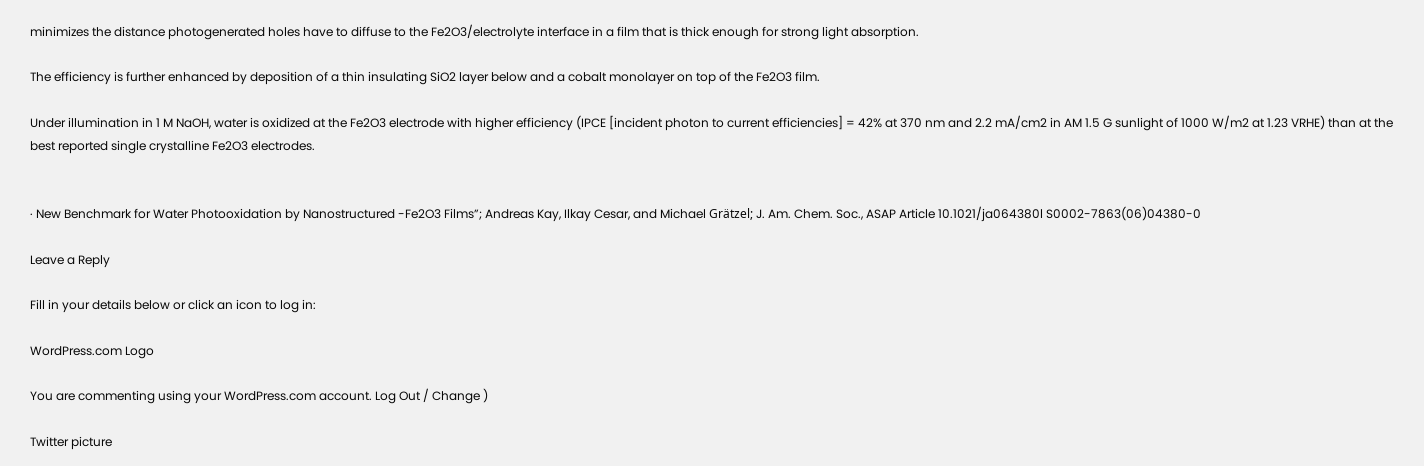minimizes the distance photogenerated holes have to diffuse to the Fe2O3/electrolyte interface in a film that is thick enough for strong light absorption.

The efficiency is further enhanced by deposition of a thin insulating SiO2 layer below and a cobalt monolayer on top of the Fe2O3 film.

Under illumination in 1 M NaOH, water is oxidized at the Fe2O3 electrode with higher efficiency (IPCE [incident photon to current efficiencies] = 42% at 370 nm and 2.2 mA/cm2 in AM 1.5 G sunlight of 1000 W/m2 at 1.23 VRHE) than at the best reported single crystalline Fe2O3 electrodes.


· New Benchmark for Water Photooxidation by Nanostructured -Fe2O3 Films”; Andreas Kay, Ilkay Cesar, and Michael Grätzel; J. Am. Chem. Soc., ASAP Article 10.1021/ja064380l S0002-7863(06)04380-0

Leave a Reply

Fill in your details below or click an icon to log in:

WordPress.com Logo

You are commenting using your WordPress.com account. Log Out / Change )

Twitter picture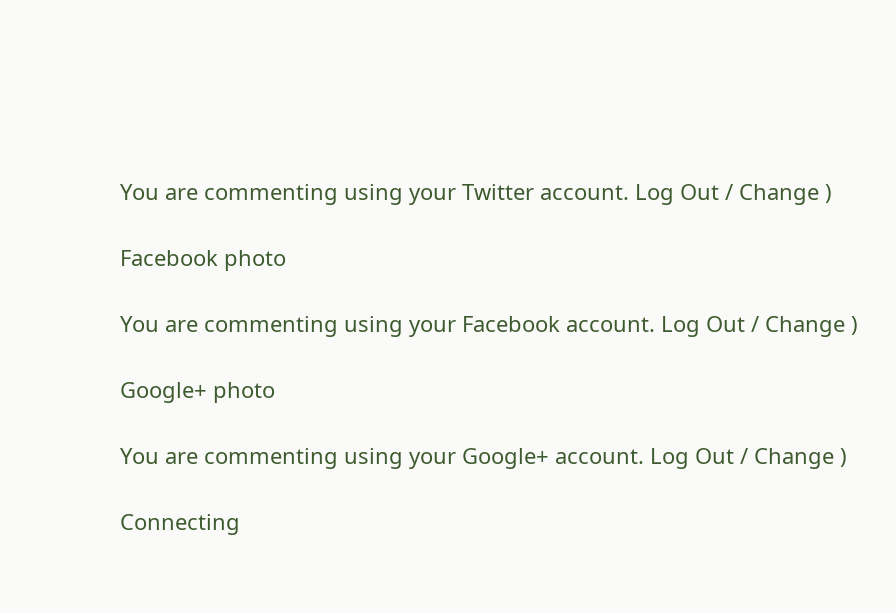You are commenting using your Twitter account. Log Out / Change )

Facebook photo

You are commenting using your Facebook account. Log Out / Change )

Google+ photo

You are commenting using your Google+ account. Log Out / Change )

Connecting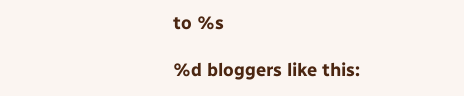to %s

%d bloggers like this: